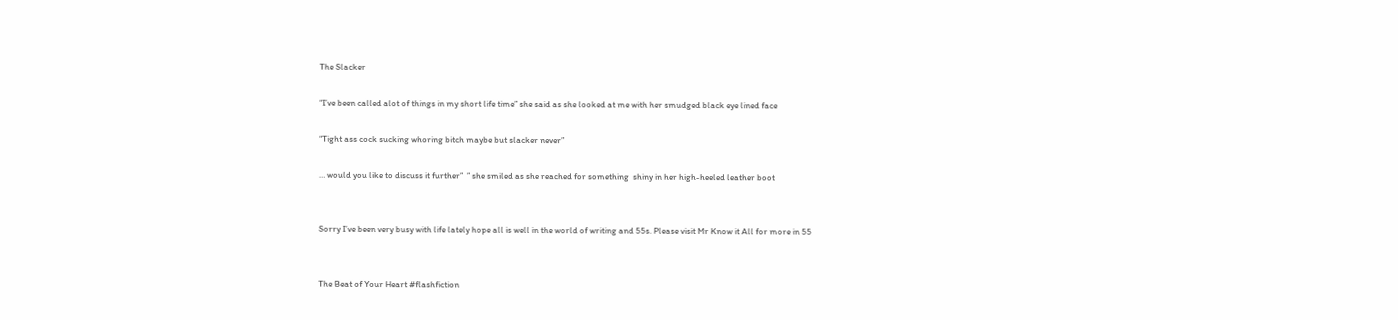The Slacker

“I’ve been called alot of things in my short life time” she said as she looked at me with her smudged black eye lined face

“Tight ass cock sucking whoring bitch maybe but slacker never”

… would you like to discuss it further”  ” she smiled as she reached for something  shiny in her high-heeled leather boot


Sorry I’ve been very busy with life lately hope all is well in the world of writing and 55s. Please visit Mr Know it All for more in 55


The Beat of Your Heart #flashfiction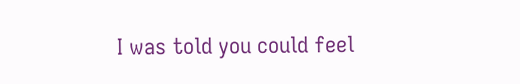I was told you could feel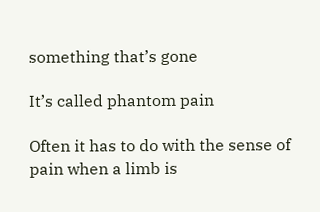something that’s gone

It’s called phantom pain

Often it has to do with the sense of pain when a limb is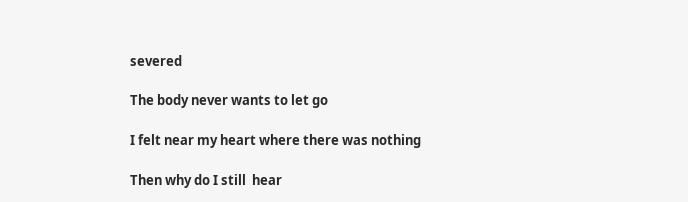severed

The body never wants to let go

I felt near my heart where there was nothing

Then why do I still  hear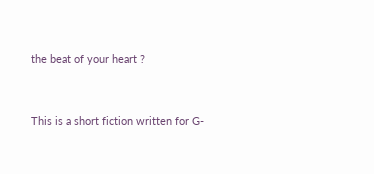the beat of your heart ?


This is a short fiction written for G-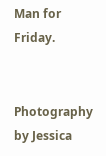Man for Friday.


Photography  by Jessica